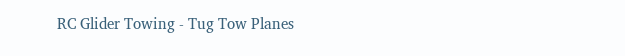RC Glider Towing - Tug Tow Planes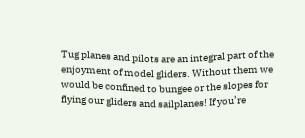Tug planes and pilots are an integral part of the enjoyment of model gliders. Without them we would be confined to bungee or the slopes for flying our gliders and sailplanes! If you’re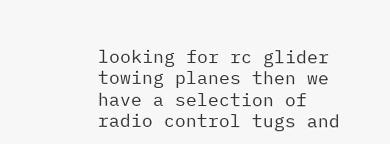looking for rc glider towing planes then we have a selection of radio control tugs and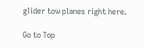glider tow planes right here.

Go to Top